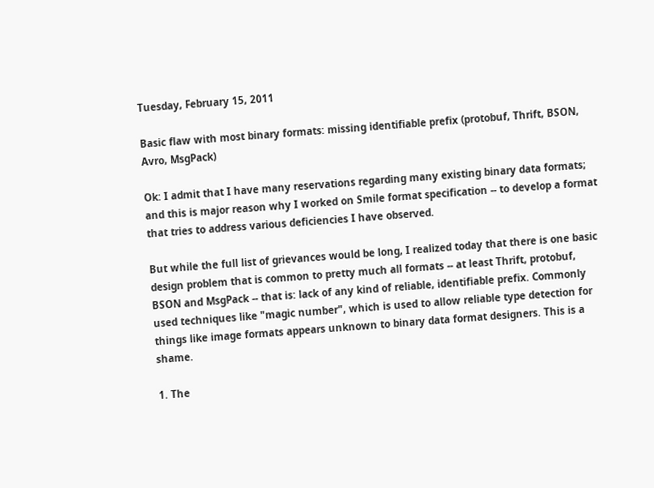Tuesday, February 15, 2011

Basic flaw with most binary formats: missing identifiable prefix (protobuf, Thrift, BSON, Avro, MsgPack)

Ok: I admit that I have many reservations regarding many existing binary data formats; and this is major reason why I worked on Smile format specification -- to develop a format that tries to address various deficiencies I have observed.

But while the full list of grievances would be long, I realized today that there is one basic design problem that is common to pretty much all formats -- at least Thrift, protobuf, BSON and MsgPack -- that is: lack of any kind of reliable, identifiable prefix. Commonly used techniques like "magic number", which is used to allow reliable type detection for things like image formats appears unknown to binary data format designers. This is a shame.

1. The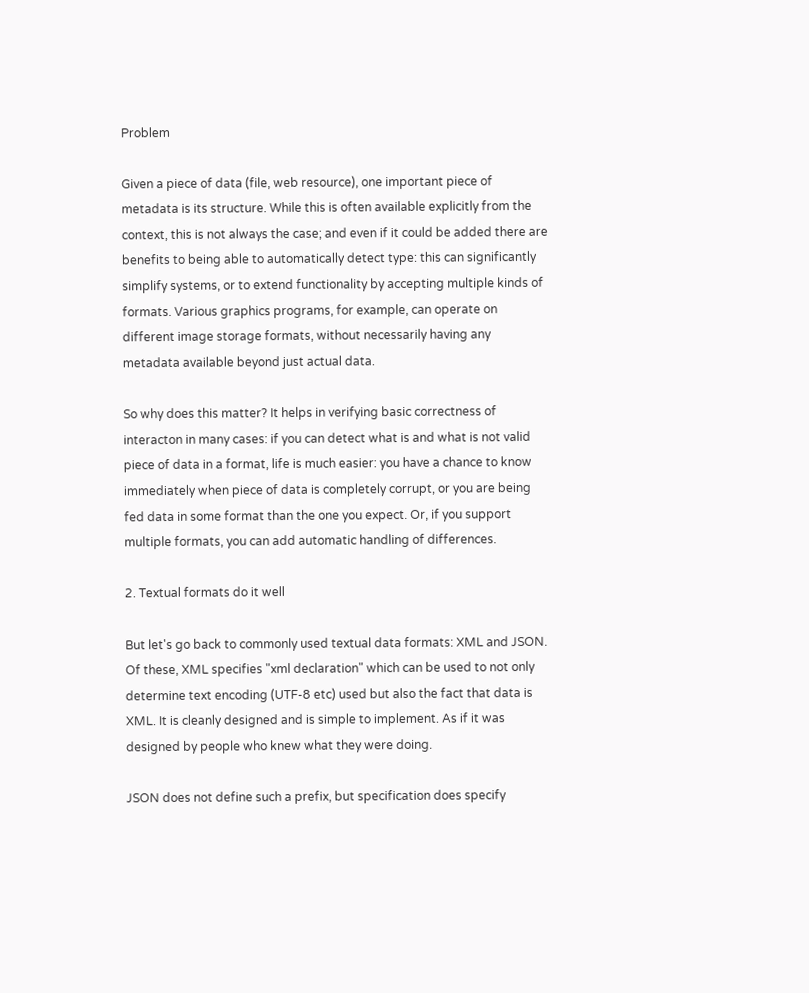Problem

Given a piece of data (file, web resource), one important piece of metadata is its structure. While this is often available explicitly from the context, this is not always the case; and even if it could be added there are benefits to being able to automatically detect type: this can significantly simplify systems, or to extend functionality by accepting multiple kinds of formats. Various graphics programs, for example, can operate on different image storage formats, without necessarily having any metadata available beyond just actual data.

So why does this matter? It helps in verifying basic correctness of interacton in many cases: if you can detect what is and what is not valid piece of data in a format, life is much easier: you have a chance to know immediately when piece of data is completely corrupt, or you are being fed data in some format than the one you expect. Or, if you support multiple formats, you can add automatic handling of differences.

2. Textual formats do it well

But let's go back to commonly used textual data formats: XML and JSON. Of these, XML specifies "xml declaration" which can be used to not only determine text encoding (UTF-8 etc) used but also the fact that data is XML. It is cleanly designed and is simple to implement. As if it was designed by people who knew what they were doing.

JSON does not define such a prefix, but specification does specify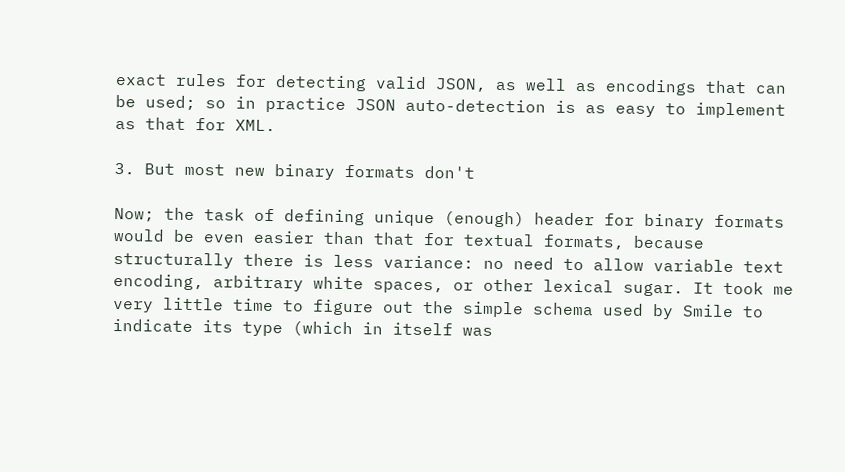exact rules for detecting valid JSON, as well as encodings that can be used; so in practice JSON auto-detection is as easy to implement as that for XML.

3. But most new binary formats don't

Now; the task of defining unique (enough) header for binary formats would be even easier than that for textual formats, because structurally there is less variance: no need to allow variable text encoding, arbitrary white spaces, or other lexical sugar. It took me very little time to figure out the simple schema used by Smile to indicate its type (which in itself was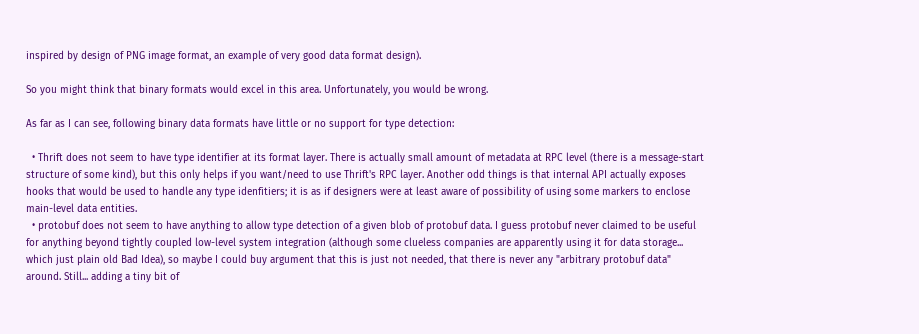inspired by design of PNG image format, an example of very good data format design).

So you might think that binary formats would excel in this area. Unfortunately, you would be wrong.

As far as I can see, following binary data formats have little or no support for type detection:

  • Thrift does not seem to have type identifier at its format layer. There is actually small amount of metadata at RPC level (there is a message-start structure of some kind), but this only helps if you want/need to use Thrift's RPC layer. Another odd things is that internal API actually exposes hooks that would be used to handle any type idenfitiers; it is as if designers were at least aware of possibility of using some markers to enclose main-level data entities.
  • protobuf does not seem to have anything to allow type detection of a given blob of protobuf data. I guess protobuf never claimed to be useful for anything beyond tightly coupled low-level system integration (although some clueless companies are apparently using it for data storage... which just plain old Bad Idea), so maybe I could buy argument that this is just not needed, that there is never any "arbitrary protobuf data" around. Still... adding a tiny bit of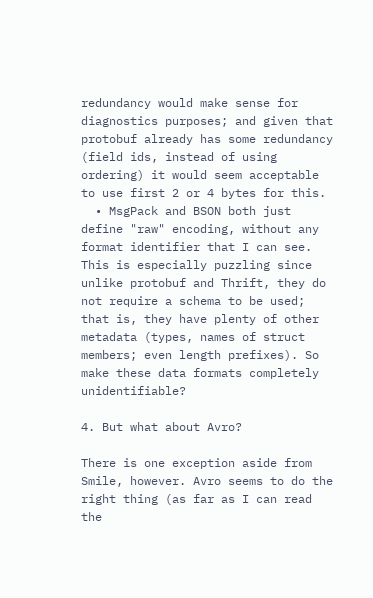redundancy would make sense for diagnostics purposes; and given that protobuf already has some redundancy (field ids, instead of using ordering) it would seem acceptable to use first 2 or 4 bytes for this.
  • MsgPack and BSON both just define "raw" encoding, without any format identifier that I can see. This is especially puzzling since unlike protobuf and Thrift, they do not require a schema to be used; that is, they have plenty of other metadata (types, names of struct members; even length prefixes). So make these data formats completely unidentifiable?

4. But what about Avro?

There is one exception aside from Smile, however. Avro seems to do the right thing (as far as I can read the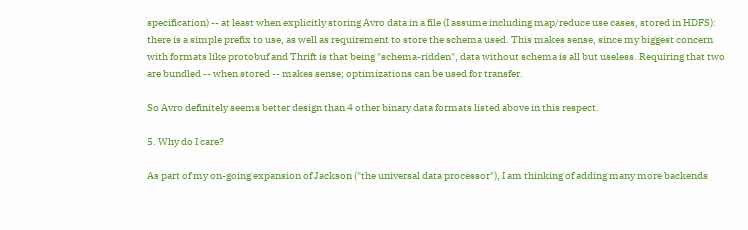specification) -- at least when explicitly storing Avro data in a file (I assume including map/reduce use cases, stored in HDFS): there is a simple prefix to use, as well as requirement to store the schema used. This makes sense, since my biggest concern with formats like protobuf and Thrift is that being "schema-ridden", data without schema is all but useless. Requiring that two are bundled -- when stored -- makes sense; optimizations can be used for transfer.

So Avro definitely seems better design than 4 other binary data formats listed above in this respect.

5. Why do I care?

As part of my on-going expansion of Jackson ("the universal data processor"), I am thinking of adding many more backends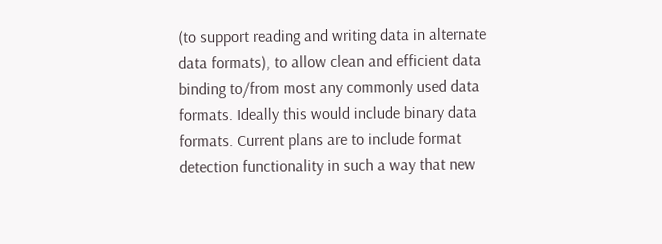(to support reading and writing data in alternate data formats), to allow clean and efficient data binding to/from most any commonly used data formats. Ideally this would include binary data formats. Current plans are to include format detection functionality in such a way that new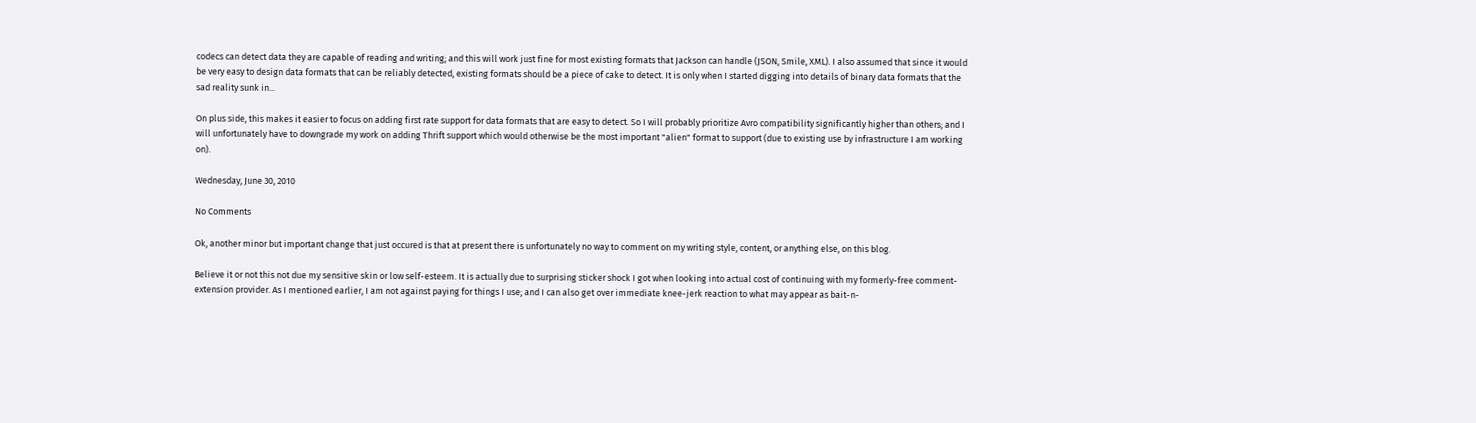codecs can detect data they are capable of reading and writing; and this will work just fine for most existing formats that Jackson can handle (JSON, Smile, XML). I also assumed that since it would be very easy to design data formats that can be reliably detected, existing formats should be a piece of cake to detect. It is only when I started digging into details of binary data formats that the sad reality sunk in...

On plus side, this makes it easier to focus on adding first rate support for data formats that are easy to detect. So I will probably prioritize Avro compatibility significantly higher than others; and I will unfortunately have to downgrade my work on adding Thrift support which would otherwise be the most important "alien" format to support (due to existing use by infrastructure I am working on).

Wednesday, June 30, 2010

No Comments

Ok, another minor but important change that just occured is that at present there is unfortunately no way to comment on my writing style, content, or anything else, on this blog.

Believe it or not this not due my sensitive skin or low self-esteem. It is actually due to surprising sticker shock I got when looking into actual cost of continuing with my formerly-free comment-extension provider. As I mentioned earlier, I am not against paying for things I use; and I can also get over immediate knee-jerk reaction to what may appear as bait-n-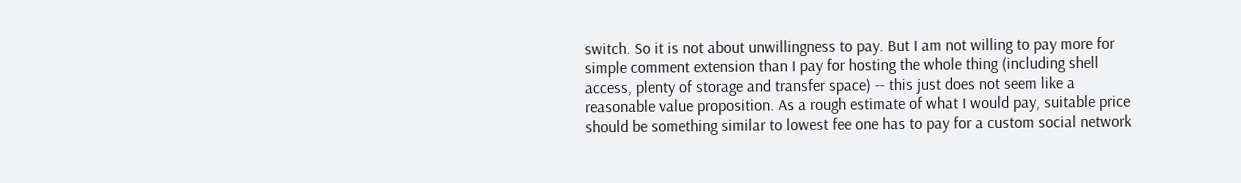switch. So it is not about unwillingness to pay. But I am not willing to pay more for simple comment extension than I pay for hosting the whole thing (including shell access, plenty of storage and transfer space) -- this just does not seem like a reasonable value proposition. As a rough estimate of what I would pay, suitable price should be something similar to lowest fee one has to pay for a custom social network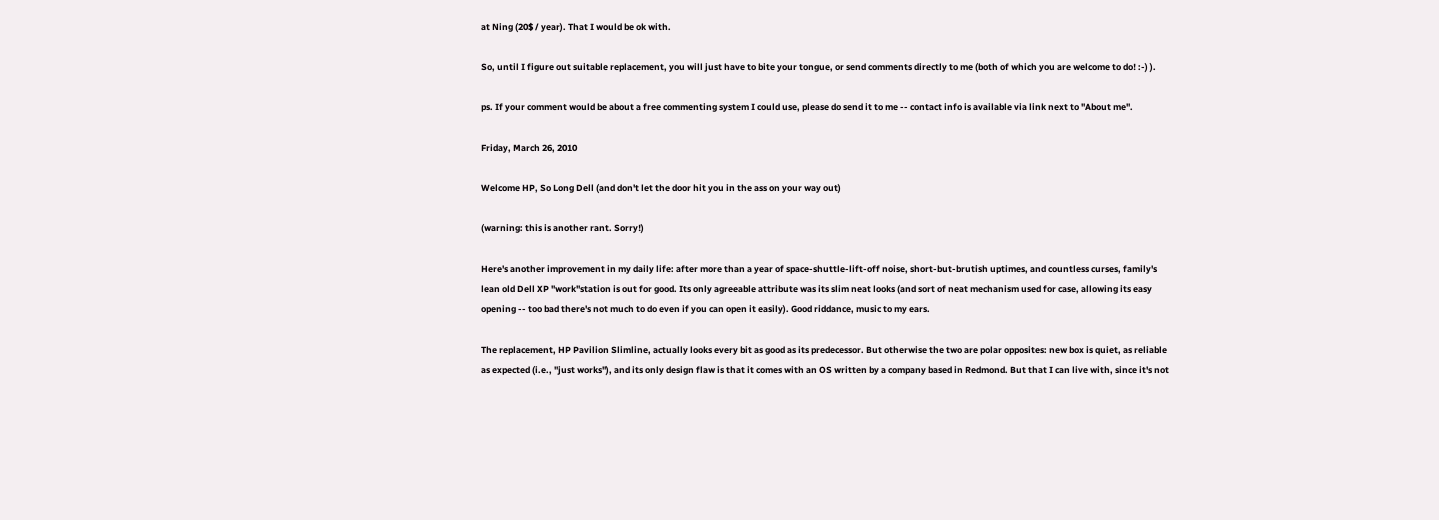at Ning (20$ / year). That I would be ok with.

So, until I figure out suitable replacement, you will just have to bite your tongue, or send comments directly to me (both of which you are welcome to do! :-) ).

ps. If your comment would be about a free commenting system I could use, please do send it to me -- contact info is available via link next to "About me".

Friday, March 26, 2010

Welcome HP, So Long Dell (and don't let the door hit you in the ass on your way out)

(warning: this is another rant. Sorry!)

Here's another improvement in my daily life: after more than a year of space-shuttle-lift-off noise, short-but-brutish uptimes, and countless curses, family's lean old Dell XP "work"station is out for good. Its only agreeable attribute was its slim neat looks (and sort of neat mechanism used for case, allowing its easy opening -- too bad there's not much to do even if you can open it easily). Good riddance, music to my ears.

The replacement, HP Pavilion Slimline, actually looks every bit as good as its predecessor. But otherwise the two are polar opposites: new box is quiet, as reliable as expected (i.e., "just works"), and its only design flaw is that it comes with an OS written by a company based in Redmond. But that I can live with, since it's not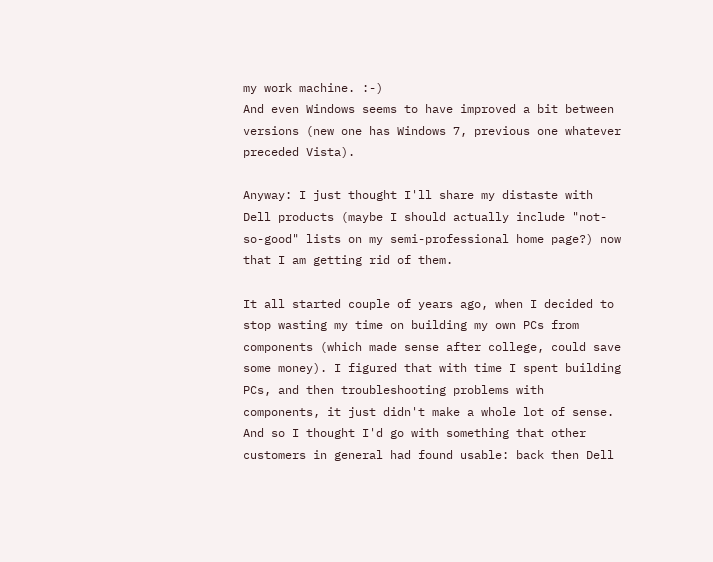my work machine. :-)
And even Windows seems to have improved a bit between versions (new one has Windows 7, previous one whatever preceded Vista).

Anyway: I just thought I'll share my distaste with Dell products (maybe I should actually include "not-so-good" lists on my semi-professional home page?) now that I am getting rid of them.

It all started couple of years ago, when I decided to stop wasting my time on building my own PCs from components (which made sense after college, could save some money). I figured that with time I spent building PCs, and then troubleshooting problems with components, it just didn't make a whole lot of sense. And so I thought I'd go with something that other customers in general had found usable: back then Dell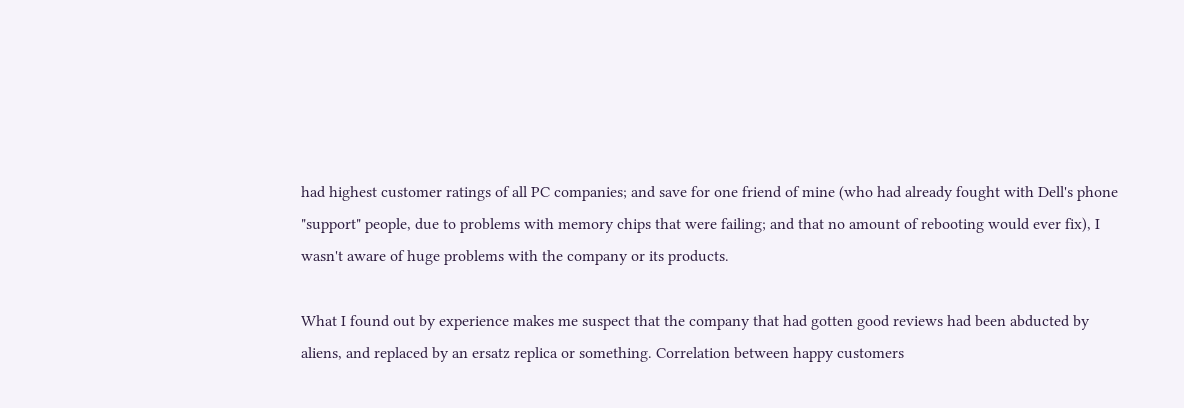had highest customer ratings of all PC companies; and save for one friend of mine (who had already fought with Dell's phone "support" people, due to problems with memory chips that were failing; and that no amount of rebooting would ever fix), I wasn't aware of huge problems with the company or its products.

What I found out by experience makes me suspect that the company that had gotten good reviews had been abducted by aliens, and replaced by an ersatz replica or something. Correlation between happy customers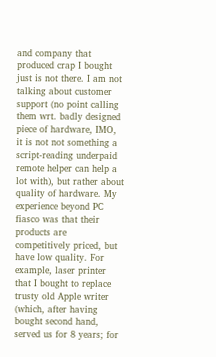and company that produced crap I bought just is not there. I am not talking about customer support (no point calling them wrt. badly designed piece of hardware, IMO, it is not not something a script-reading underpaid remote helper can help a lot with), but rather about quality of hardware. My experience beyond PC fiasco was that their products are competitively priced, but have low quality. For example, laser printer that I bought to replace trusty old Apple writer (which, after having bought second hand, served us for 8 years; for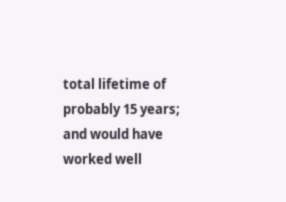total lifetime of probably 15 years; and would have worked well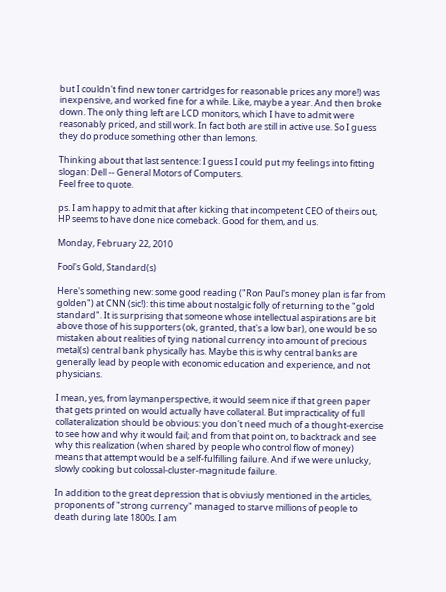but I couldn't find new toner cartridges for reasonable prices any more!) was inexpensive, and worked fine for a while. Like, maybe a year. And then broke down. The only thing left are LCD monitors, which I have to admit were reasonably priced, and still work. In fact both are still in active use. So I guess they do produce something other than lemons.

Thinking about that last sentence: I guess I could put my feelings into fitting slogan: Dell -- General Motors of Computers.
Feel free to quote.

ps. I am happy to admit that after kicking that incompetent CEO of theirs out, HP seems to have done nice comeback. Good for them, and us.

Monday, February 22, 2010

Fool's Gold, Standard(s)

Here's something new: some good reading ("Ron Paul's money plan is far from golden") at CNN (sic!): this time about nostalgic folly of returning to the "gold standard". It is surprising that someone whose intellectual aspirations are bit above those of his supporters (ok, granted, that's a low bar), one would be so mistaken about realities of tying national currency into amount of precious metal(s) central bank physically has. Maybe this is why central banks are generally lead by people with economic education and experience, and not physicians.

I mean, yes, from laymanperspective, it would seem nice if that green paper that gets printed on would actually have collateral. But impracticality of full collateralization should be obvious: you don't need much of a thought-exercise to see how and why it would fail; and from that point on, to backtrack and see why this realization (when shared by people who control flow of money) means that attempt would be a self-fulfilling failure. And if we were unlucky, slowly cooking but colossal-cluster-magnitude failure.

In addition to the great depression that is obviusly mentioned in the articles, proponents of "strong currency" managed to starve millions of people to death during late 1800s. I am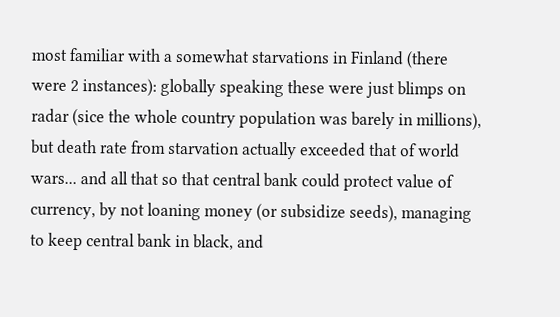most familiar with a somewhat starvations in Finland (there were 2 instances): globally speaking these were just blimps on radar (sice the whole country population was barely in millions), but death rate from starvation actually exceeded that of world wars... and all that so that central bank could protect value of currency, by not loaning money (or subsidize seeds), managing to keep central bank in black, and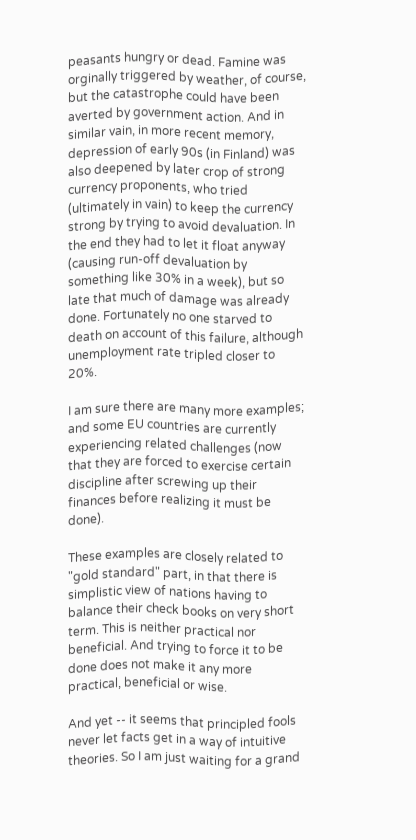peasants hungry or dead. Famine was orginally triggered by weather, of course, but the catastrophe could have been averted by government action. And in similar vain, in more recent memory, depression of early 90s (in Finland) was also deepened by later crop of strong currency proponents, who tried (ultimately in vain) to keep the currency strong by trying to avoid devaluation. In the end they had to let it float anyway (causing run-off devaluation by something like 30% in a week), but so late that much of damage was already done. Fortunately no one starved to death on account of this failure, although unemployment rate tripled closer to 20%.

I am sure there are many more examples; and some EU countries are currently experiencing related challenges (now that they are forced to exercise certain discipline after screwing up their finances before realizing it must be done).

These examples are closely related to "gold standard" part, in that there is simplistic view of nations having to balance their check books on very short term. This is neither practical nor beneficial. And trying to force it to be done does not make it any more practical, beneficial or wise.

And yet -- it seems that principled fools never let facts get in a way of intuitive theories. So I am just waiting for a grand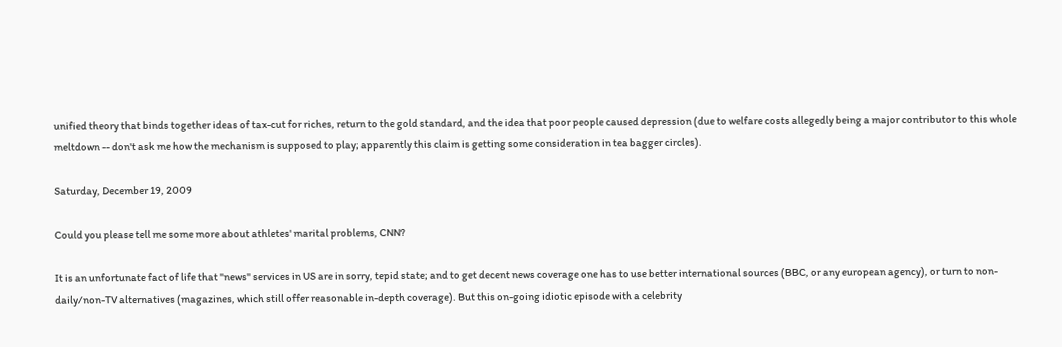unified theory that binds together ideas of tax-cut for riches, return to the gold standard, and the idea that poor people caused depression (due to welfare costs allegedly being a major contributor to this whole meltdown -- don't ask me how the mechanism is supposed to play; apparently this claim is getting some consideration in tea bagger circles).

Saturday, December 19, 2009

Could you please tell me some more about athletes' marital problems, CNN?

It is an unfortunate fact of life that "news" services in US are in sorry, tepid state; and to get decent news coverage one has to use better international sources (BBC, or any european agency), or turn to non-daily/non-TV alternatives (magazines, which still offer reasonable in-depth coverage). But this on-going idiotic episode with a celebrity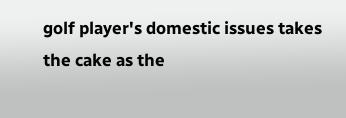golf player's domestic issues takes the cake as the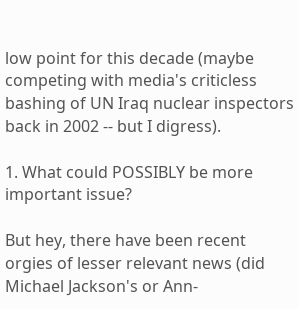low point for this decade (maybe competing with media's criticless bashing of UN Iraq nuclear inspectors back in 2002 -- but I digress).

1. What could POSSIBLY be more important issue?

But hey, there have been recent orgies of lesser relevant news (did Michael Jackson's or Ann-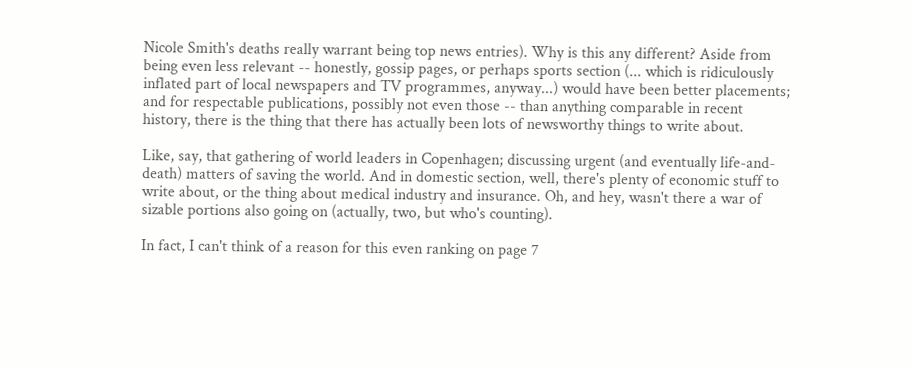Nicole Smith's deaths really warrant being top news entries). Why is this any different? Aside from being even less relevant -- honestly, gossip pages, or perhaps sports section (... which is ridiculously inflated part of local newspapers and TV programmes, anyway...) would have been better placements; and for respectable publications, possibly not even those -- than anything comparable in recent history, there is the thing that there has actually been lots of newsworthy things to write about.

Like, say, that gathering of world leaders in Copenhagen; discussing urgent (and eventually life-and-death) matters of saving the world. And in domestic section, well, there's plenty of economic stuff to write about, or the thing about medical industry and insurance. Oh, and hey, wasn't there a war of sizable portions also going on (actually, two, but who's counting).

In fact, I can't think of a reason for this even ranking on page 7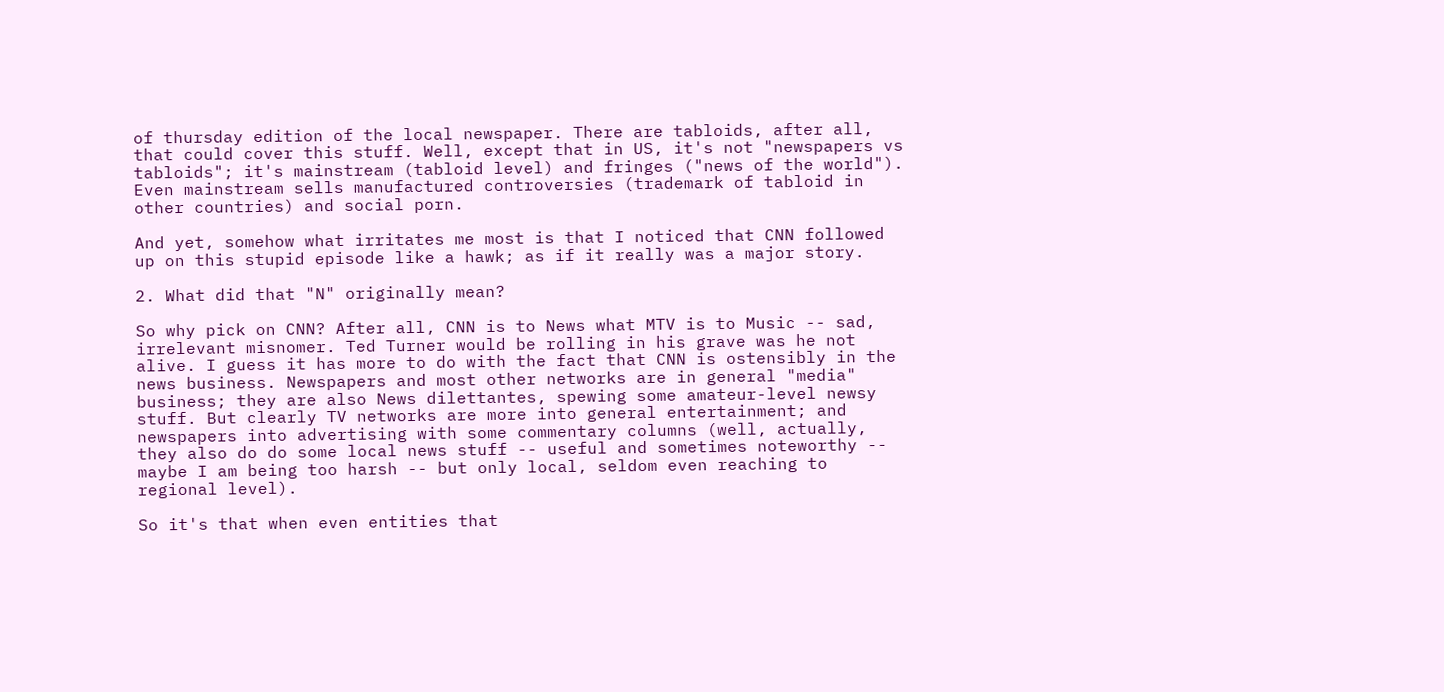of thursday edition of the local newspaper. There are tabloids, after all, that could cover this stuff. Well, except that in US, it's not "newspapers vs tabloids"; it's mainstream (tabloid level) and fringes ("news of the world"). Even mainstream sells manufactured controversies (trademark of tabloid in other countries) and social porn.

And yet, somehow what irritates me most is that I noticed that CNN followed up on this stupid episode like a hawk; as if it really was a major story.

2. What did that "N" originally mean?

So why pick on CNN? After all, CNN is to News what MTV is to Music -- sad, irrelevant misnomer. Ted Turner would be rolling in his grave was he not alive. I guess it has more to do with the fact that CNN is ostensibly in the news business. Newspapers and most other networks are in general "media" business; they are also News dilettantes, spewing some amateur-level newsy stuff. But clearly TV networks are more into general entertainment; and newspapers into advertising with some commentary columns (well, actually, they also do do some local news stuff -- useful and sometimes noteworthy -- maybe I am being too harsh -- but only local, seldom even reaching to regional level).

So it's that when even entities that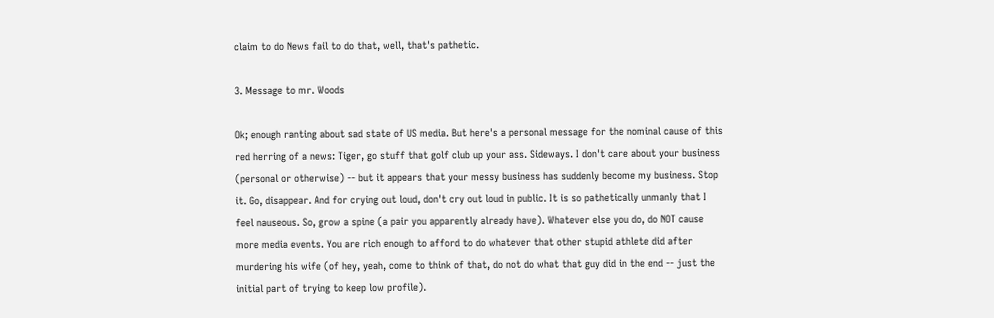claim to do News fail to do that, well, that's pathetic.

3. Message to mr. Woods

Ok; enough ranting about sad state of US media. But here's a personal message for the nominal cause of this red herring of a news: Tiger, go stuff that golf club up your ass. Sideways. I don't care about your business (personal or otherwise) -- but it appears that your messy business has suddenly become my business. Stop it. Go, disappear. And for crying out loud, don't cry out loud in public. It is so pathetically unmanly that I feel nauseous. So, grow a spine (a pair you apparently already have). Whatever else you do, do NOT cause more media events. You are rich enough to afford to do whatever that other stupid athlete did after murdering his wife (of hey, yeah, come to think of that, do not do what that guy did in the end -- just the initial part of trying to keep low profile).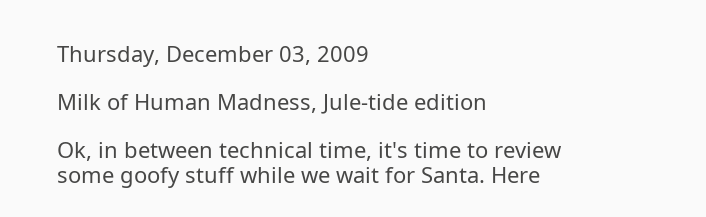Thursday, December 03, 2009

Milk of Human Madness, Jule-tide edition

Ok, in between technical time, it's time to review some goofy stuff while we wait for Santa. Here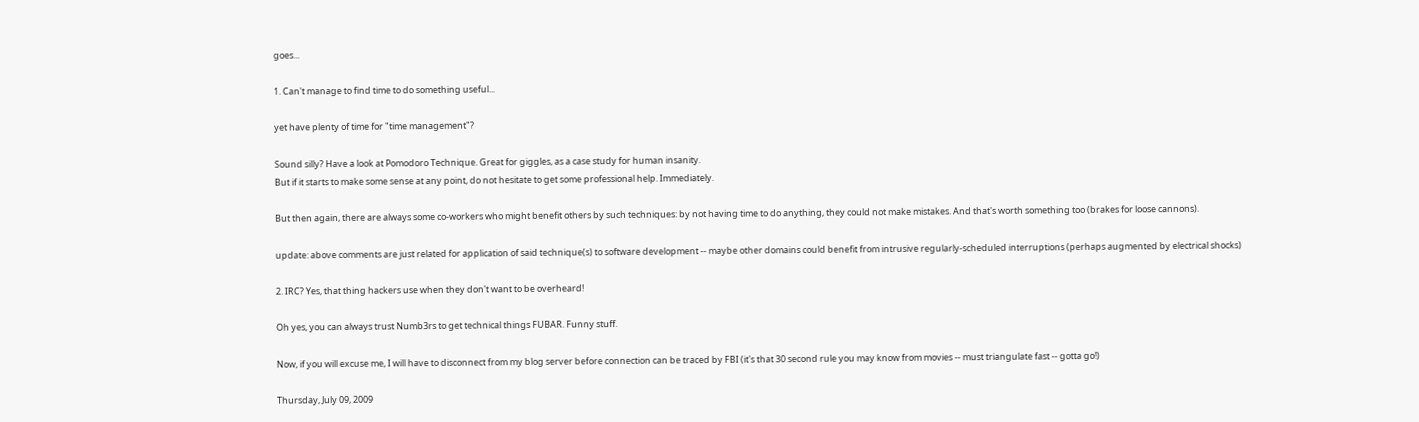goes...

1. Can't manage to find time to do something useful...

yet have plenty of time for "time management"?

Sound silly? Have a look at Pomodoro Technique. Great for giggles, as a case study for human insanity.
But if it starts to make some sense at any point, do not hesitate to get some professional help. Immediately.

But then again, there are always some co-workers who might benefit others by such techniques: by not having time to do anything, they could not make mistakes. And that's worth something too (brakes for loose cannons).

update: above comments are just related for application of said technique(s) to software development -- maybe other domains could benefit from intrusive regularly-scheduled interruptions (perhaps augmented by electrical shocks)

2. IRC? Yes, that thing hackers use when they don't want to be overheard!

Oh yes, you can always trust Numb3rs to get technical things FUBAR. Funny stuff.

Now, if you will excuse me, I will have to disconnect from my blog server before connection can be traced by FBI (it's that 30 second rule you may know from movies -- must triangulate fast -- gotta go!)

Thursday, July 09, 2009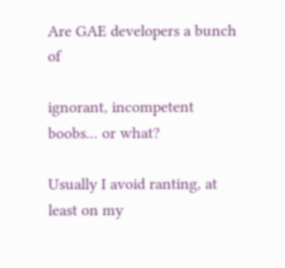Are GAE developers a bunch of

ignorant, incompetent boobs... or what?

Usually I avoid ranting, at least on my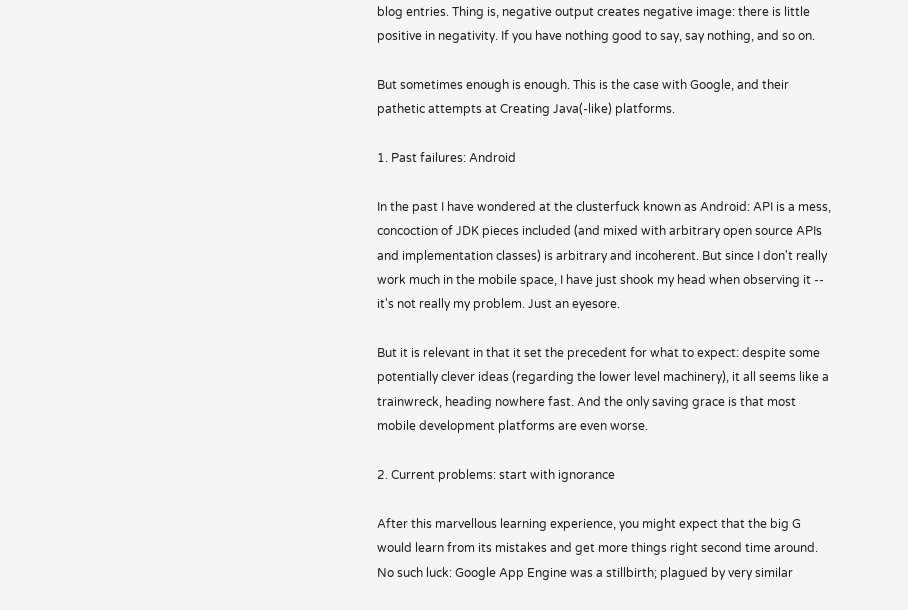blog entries. Thing is, negative output creates negative image: there is little positive in negativity. If you have nothing good to say, say nothing, and so on.

But sometimes enough is enough. This is the case with Google, and their pathetic attempts at Creating Java(-like) platforms.

1. Past failures: Android

In the past I have wondered at the clusterfuck known as Android: API is a mess, concoction of JDK pieces included (and mixed with arbitrary open source APIs and implementation classes) is arbitrary and incoherent. But since I don't really work much in the mobile space, I have just shook my head when observing it -- it's not really my problem. Just an eyesore.

But it is relevant in that it set the precedent for what to expect: despite some potentially clever ideas (regarding the lower level machinery), it all seems like a trainwreck, heading nowhere fast. And the only saving grace is that most mobile development platforms are even worse.

2. Current problems: start with ignorance

After this marvellous learning experience, you might expect that the big G would learn from its mistakes and get more things right second time around. No such luck: Google App Engine was a stillbirth; plagued by very similar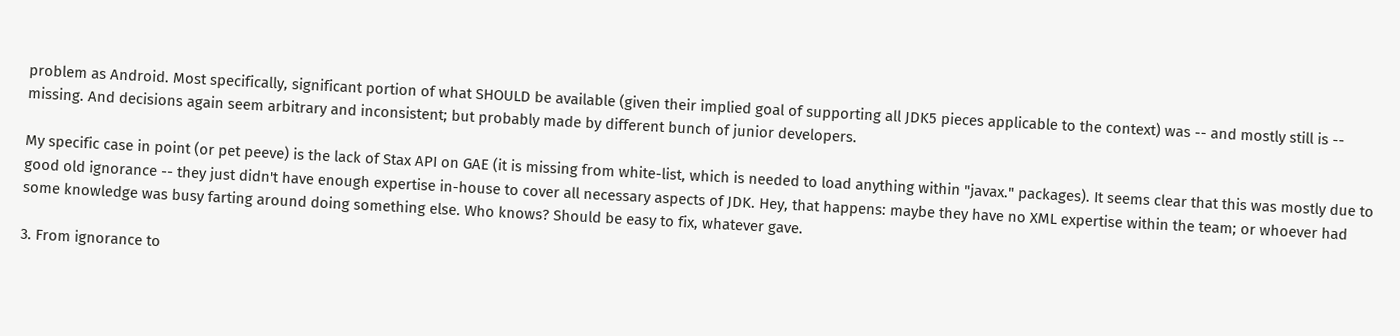problem as Android. Most specifically, significant portion of what SHOULD be available (given their implied goal of supporting all JDK5 pieces applicable to the context) was -- and mostly still is -- missing. And decisions again seem arbitrary and inconsistent; but probably made by different bunch of junior developers.

My specific case in point (or pet peeve) is the lack of Stax API on GAE (it is missing from white-list, which is needed to load anything within "javax." packages). It seems clear that this was mostly due to good old ignorance -- they just didn't have enough expertise in-house to cover all necessary aspects of JDK. Hey, that happens: maybe they have no XML expertise within the team; or whoever had some knowledge was busy farting around doing something else. Who knows? Should be easy to fix, whatever gave.

3. From ignorance to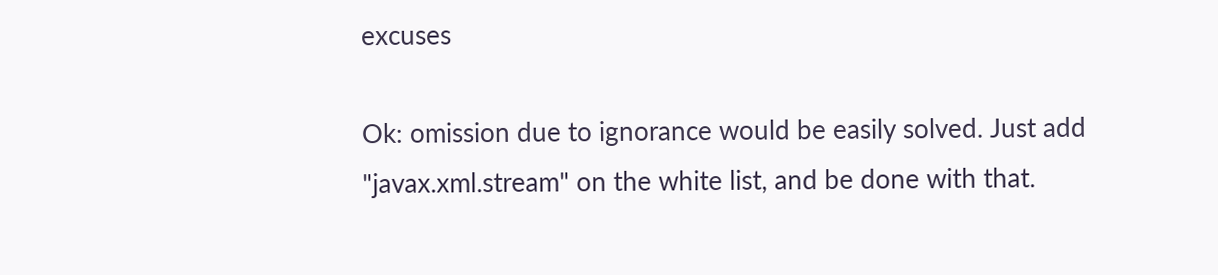excuses

Ok: omission due to ignorance would be easily solved. Just add "javax.xml.stream" on the white list, and be done with that.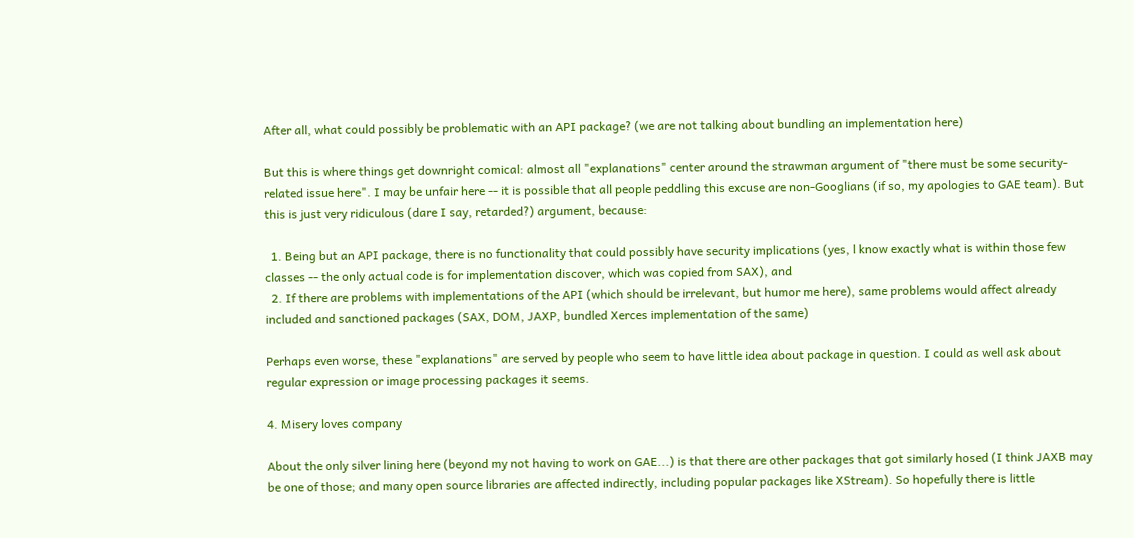After all, what could possibly be problematic with an API package? (we are not talking about bundling an implementation here)

But this is where things get downright comical: almost all "explanations" center around the strawman argument of "there must be some security-related issue here". I may be unfair here -- it is possible that all people peddling this excuse are non-Googlians (if so, my apologies to GAE team). But this is just very ridiculous (dare I say, retarded?) argument, because:

  1. Being but an API package, there is no functionality that could possibly have security implications (yes, l know exactly what is within those few classes -- the only actual code is for implementation discover, which was copied from SAX), and
  2. If there are problems with implementations of the API (which should be irrelevant, but humor me here), same problems would affect already included and sanctioned packages (SAX, DOM, JAXP, bundled Xerces implementation of the same)

Perhaps even worse, these "explanations" are served by people who seem to have little idea about package in question. I could as well ask about regular expression or image processing packages it seems.

4. Misery loves company

About the only silver lining here (beyond my not having to work on GAE...) is that there are other packages that got similarly hosed (I think JAXB may be one of those; and many open source libraries are affected indirectly, including popular packages like XStream). So hopefully there is little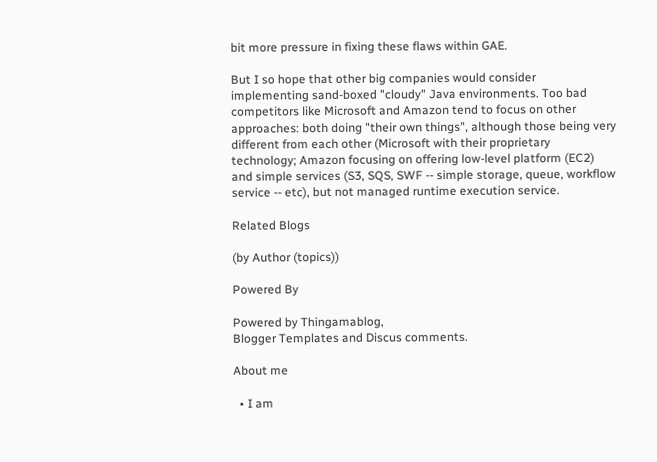bit more pressure in fixing these flaws within GAE.

But I so hope that other big companies would consider implementing sand-boxed "cloudy" Java environments. Too bad competitors like Microsoft and Amazon tend to focus on other approaches: both doing "their own things", although those being very different from each other (Microsoft with their proprietary technology; Amazon focusing on offering low-level platform (EC2) and simple services (S3, SQS, SWF -- simple storage, queue, workflow service -- etc), but not managed runtime execution service.

Related Blogs

(by Author (topics))

Powered By

Powered by Thingamablog,
Blogger Templates and Discus comments.

About me

  • I am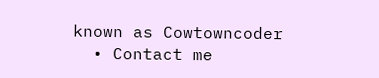known as Cowtowncoder
  • Contact me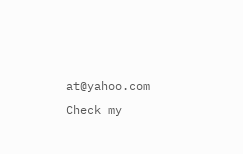at@yahoo.com
Check my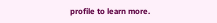profile to learn more.